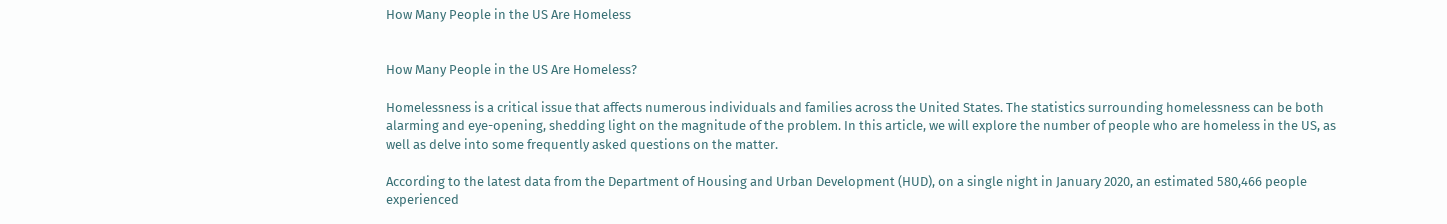How Many People in the US Are Homeless


How Many People in the US Are Homeless?

Homelessness is a critical issue that affects numerous individuals and families across the United States. The statistics surrounding homelessness can be both alarming and eye-opening, shedding light on the magnitude of the problem. In this article, we will explore the number of people who are homeless in the US, as well as delve into some frequently asked questions on the matter.

According to the latest data from the Department of Housing and Urban Development (HUD), on a single night in January 2020, an estimated 580,466 people experienced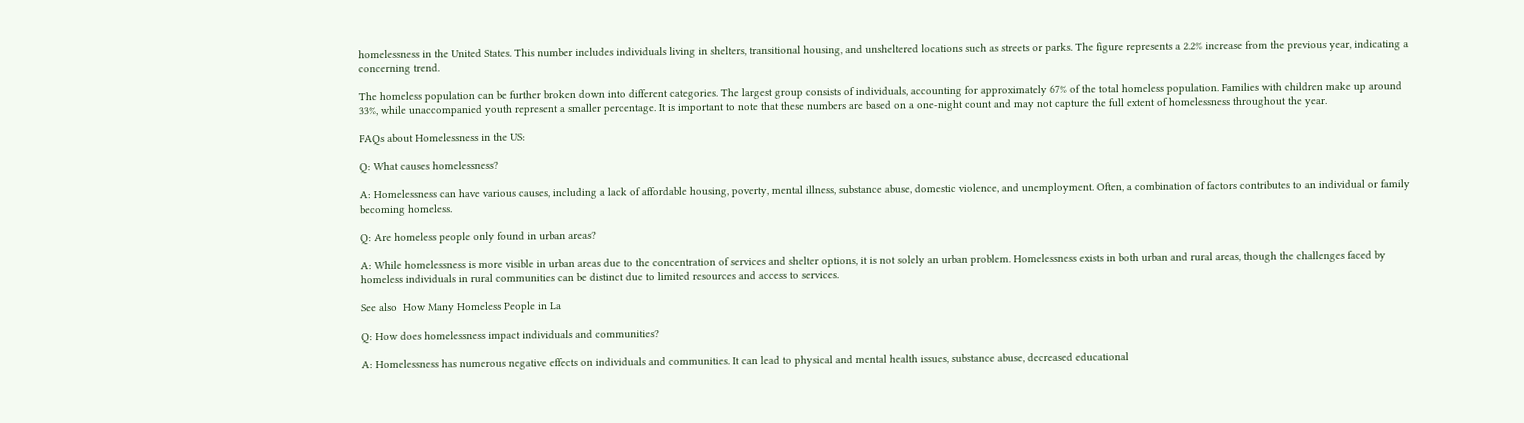homelessness in the United States. This number includes individuals living in shelters, transitional housing, and unsheltered locations such as streets or parks. The figure represents a 2.2% increase from the previous year, indicating a concerning trend.

The homeless population can be further broken down into different categories. The largest group consists of individuals, accounting for approximately 67% of the total homeless population. Families with children make up around 33%, while unaccompanied youth represent a smaller percentage. It is important to note that these numbers are based on a one-night count and may not capture the full extent of homelessness throughout the year.

FAQs about Homelessness in the US:

Q: What causes homelessness?

A: Homelessness can have various causes, including a lack of affordable housing, poverty, mental illness, substance abuse, domestic violence, and unemployment. Often, a combination of factors contributes to an individual or family becoming homeless.

Q: Are homeless people only found in urban areas?

A: While homelessness is more visible in urban areas due to the concentration of services and shelter options, it is not solely an urban problem. Homelessness exists in both urban and rural areas, though the challenges faced by homeless individuals in rural communities can be distinct due to limited resources and access to services.

See also  How Many Homeless People in La

Q: How does homelessness impact individuals and communities?

A: Homelessness has numerous negative effects on individuals and communities. It can lead to physical and mental health issues, substance abuse, decreased educational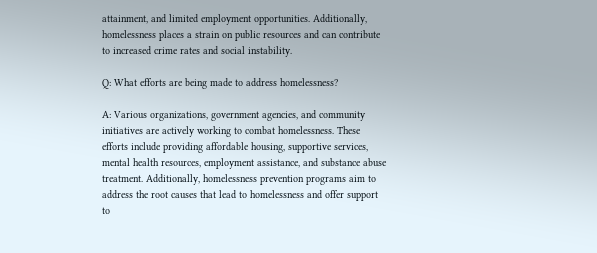attainment, and limited employment opportunities. Additionally, homelessness places a strain on public resources and can contribute to increased crime rates and social instability.

Q: What efforts are being made to address homelessness?

A: Various organizations, government agencies, and community initiatives are actively working to combat homelessness. These efforts include providing affordable housing, supportive services, mental health resources, employment assistance, and substance abuse treatment. Additionally, homelessness prevention programs aim to address the root causes that lead to homelessness and offer support to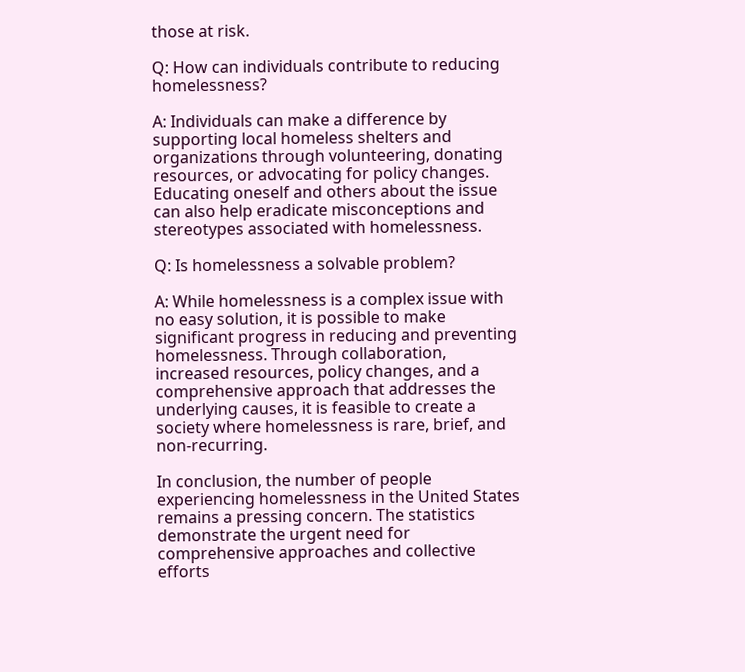those at risk.

Q: How can individuals contribute to reducing homelessness?

A: Individuals can make a difference by supporting local homeless shelters and organizations through volunteering, donating resources, or advocating for policy changes. Educating oneself and others about the issue can also help eradicate misconceptions and stereotypes associated with homelessness.

Q: Is homelessness a solvable problem?

A: While homelessness is a complex issue with no easy solution, it is possible to make significant progress in reducing and preventing homelessness. Through collaboration, increased resources, policy changes, and a comprehensive approach that addresses the underlying causes, it is feasible to create a society where homelessness is rare, brief, and non-recurring.

In conclusion, the number of people experiencing homelessness in the United States remains a pressing concern. The statistics demonstrate the urgent need for comprehensive approaches and collective efforts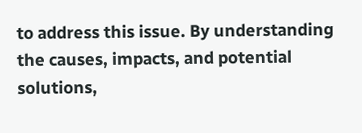to address this issue. By understanding the causes, impacts, and potential solutions,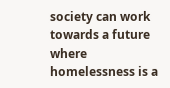society can work towards a future where homelessness is a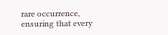rare occurrence, ensuring that every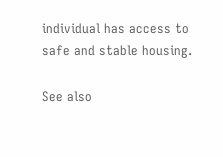individual has access to safe and stable housing.

See also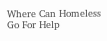Where Can Homeless Go For Help